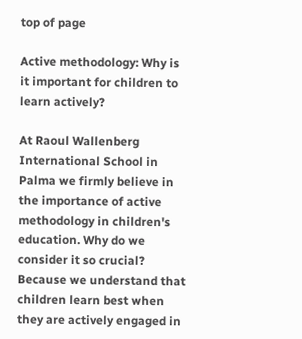top of page

Active methodology: Why is it important for children to learn actively?

At Raoul Wallenberg International School in Palma we firmly believe in the importance of active methodology in children's education. Why do we consider it so crucial? Because we understand that children learn best when they are actively engaged in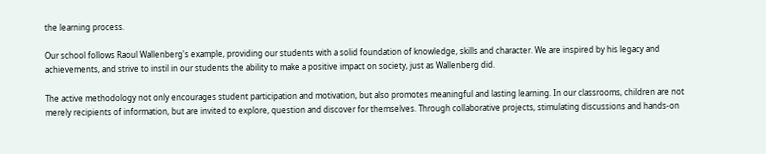the learning process.

Our school follows Raoul Wallenberg's example, providing our students with a solid foundation of knowledge, skills and character. We are inspired by his legacy and achievements, and strive to instil in our students the ability to make a positive impact on society, just as Wallenberg did.

The active methodology not only encourages student participation and motivation, but also promotes meaningful and lasting learning. In our classrooms, children are not merely recipients of information, but are invited to explore, question and discover for themselves. Through collaborative projects, stimulating discussions and hands-on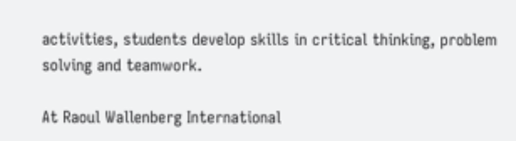activities, students develop skills in critical thinking, problem solving and teamwork.

At Raoul Wallenberg International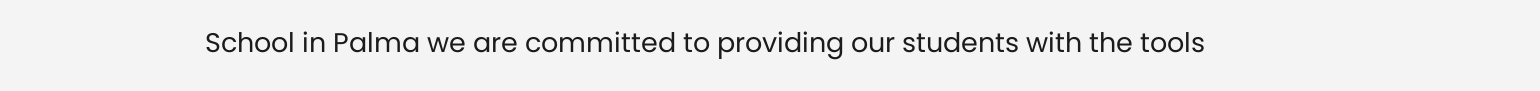School in Palma we are committed to providing our students with the tools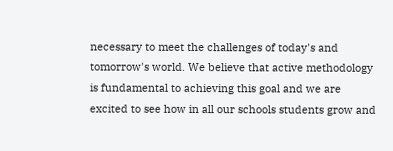necessary to meet the challenges of today's and tomorrow's world. We believe that active methodology is fundamental to achieving this goal and we are excited to see how in all our schools students grow and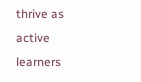thrive as active learners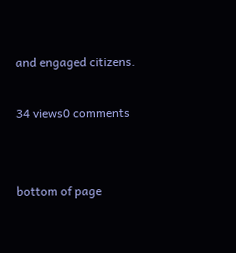and engaged citizens.

34 views0 comments


bottom of page